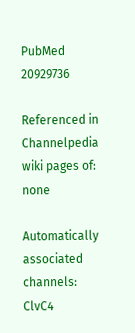PubMed 20929736

Referenced in Channelpedia wiki pages of: none

Automatically associated channels: ClvC4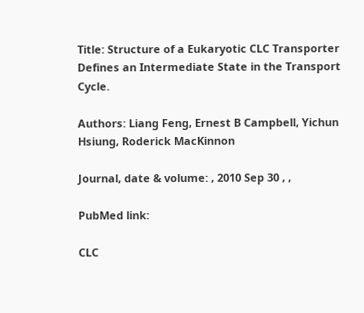Title: Structure of a Eukaryotic CLC Transporter Defines an Intermediate State in the Transport Cycle.

Authors: Liang Feng, Ernest B Campbell, Yichun Hsiung, Roderick MacKinnon

Journal, date & volume: , 2010 Sep 30 , ,

PubMed link:

CLC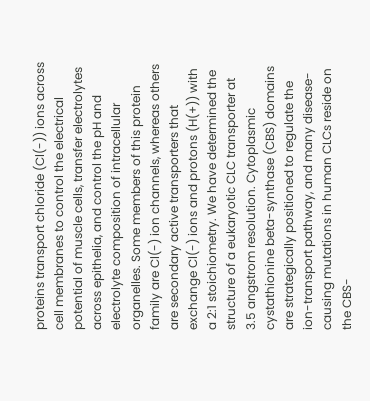proteins transport chloride (Cl(-)) ions across cell membranes to control the electrical potential of muscle cells, transfer electrolytes across epithelia, and control the pH and electrolyte composition of intracellular organelles. Some members of this protein family are Cl(-) ion channels, whereas others are secondary active transporters that exchange Cl(-) ions and protons (H(+)) with a 2:1 stoichiometry. We have determined the structure of a eukaryotic CLC transporter at 3.5 angstrom resolution. Cytoplasmic cystathionine beta-synthase (CBS) domains are strategically positioned to regulate the ion-transport pathway, and many disease-causing mutations in human CLCs reside on the CBS-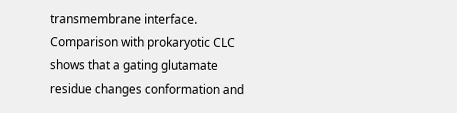transmembrane interface. Comparison with prokaryotic CLC shows that a gating glutamate residue changes conformation and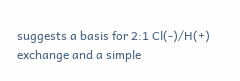suggests a basis for 2:1 Cl(-)/H(+) exchange and a simple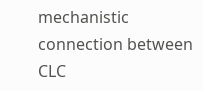mechanistic connection between CLC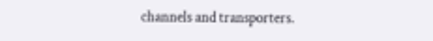channels and transporters.